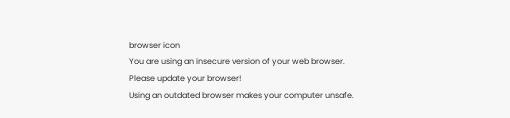browser icon
You are using an insecure version of your web browser. Please update your browser!
Using an outdated browser makes your computer unsafe.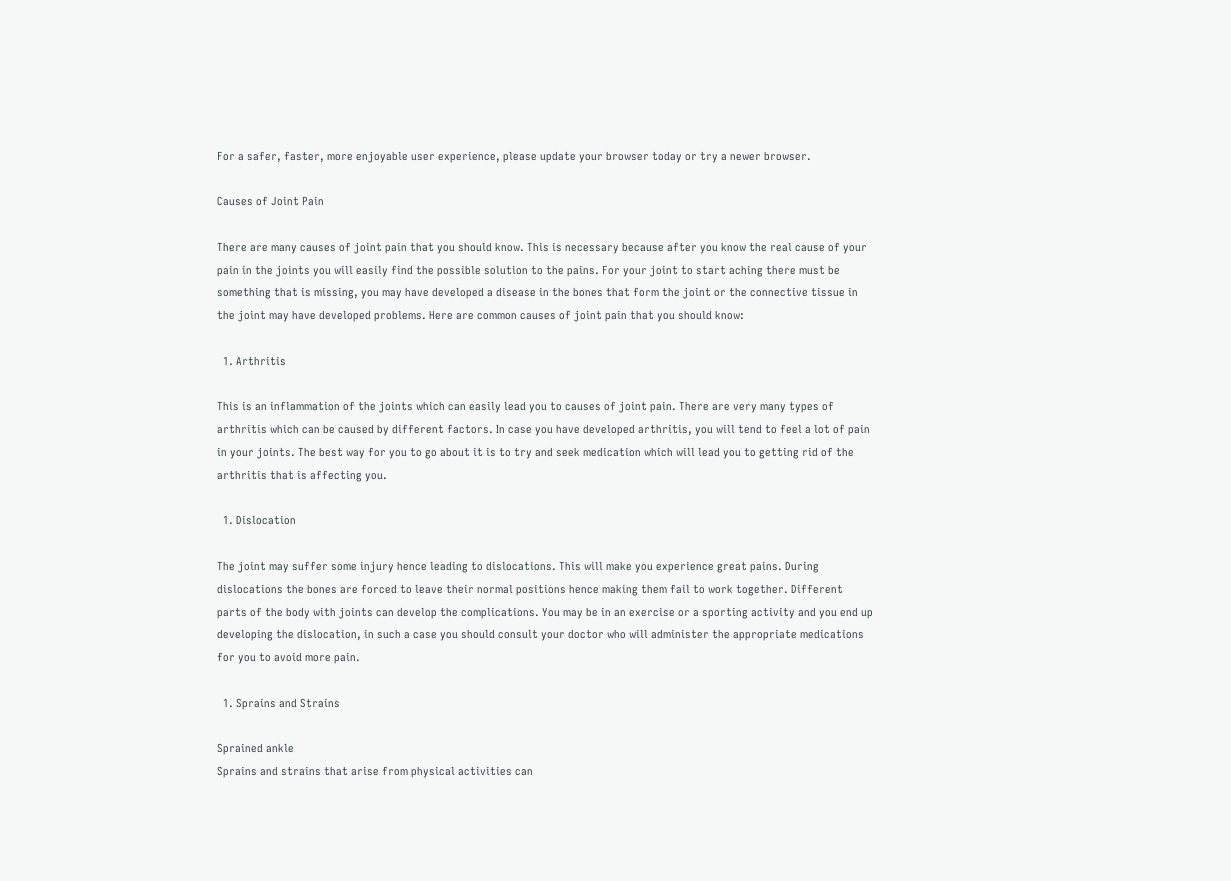For a safer, faster, more enjoyable user experience, please update your browser today or try a newer browser.

Causes of Joint Pain

There are many causes of joint pain that you should know. This is necessary because after you know the real cause of your pain in the joints you will easily find the possible solution to the pains. For your joint to start aching there must be something that is missing, you may have developed a disease in the bones that form the joint or the connective tissue in the joint may have developed problems. Here are common causes of joint pain that you should know:

  1. Arthritis

This is an inflammation of the joints which can easily lead you to causes of joint pain. There are very many types of arthritis which can be caused by different factors. In case you have developed arthritis, you will tend to feel a lot of pain in your joints. The best way for you to go about it is to try and seek medication which will lead you to getting rid of the arthritis that is affecting you.

  1. Dislocation

The joint may suffer some injury hence leading to dislocations. This will make you experience great pains. During dislocations the bones are forced to leave their normal positions hence making them fail to work together. Different parts of the body with joints can develop the complications. You may be in an exercise or a sporting activity and you end up developing the dislocation, in such a case you should consult your doctor who will administer the appropriate medications for you to avoid more pain.

  1. Sprains and Strains

Sprained ankle
Sprains and strains that arise from physical activities can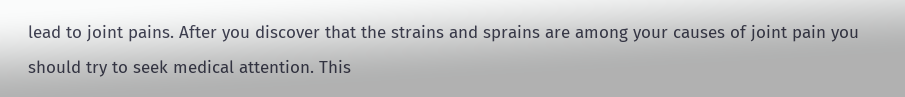lead to joint pains. After you discover that the strains and sprains are among your causes of joint pain you should try to seek medical attention. This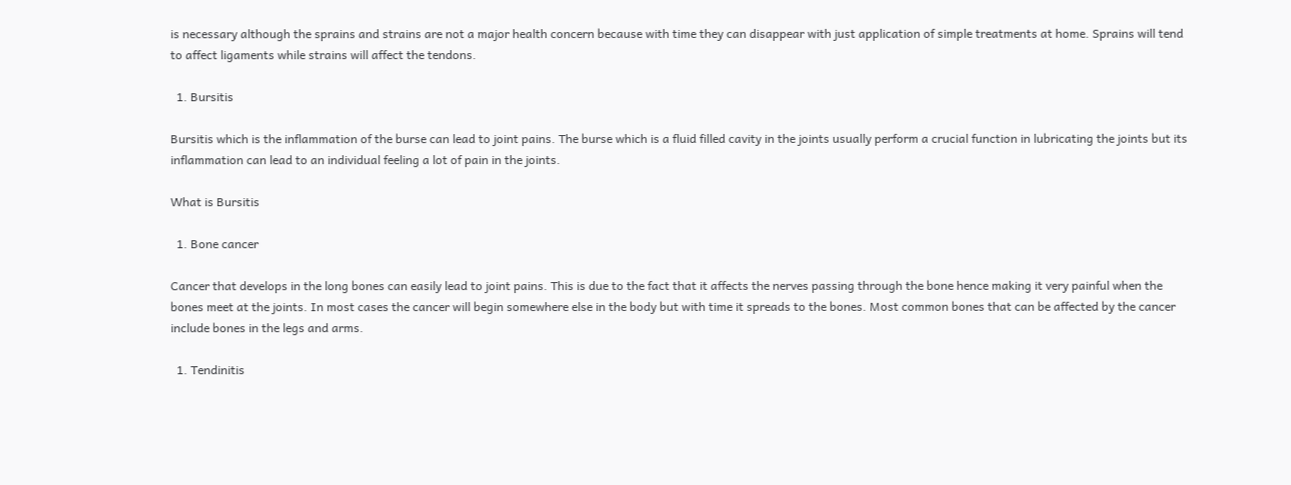is necessary although the sprains and strains are not a major health concern because with time they can disappear with just application of simple treatments at home. Sprains will tend to affect ligaments while strains will affect the tendons.

  1. Bursitis

Bursitis which is the inflammation of the burse can lead to joint pains. The burse which is a fluid filled cavity in the joints usually perform a crucial function in lubricating the joints but its inflammation can lead to an individual feeling a lot of pain in the joints.

What is Bursitis

  1. Bone cancer

Cancer that develops in the long bones can easily lead to joint pains. This is due to the fact that it affects the nerves passing through the bone hence making it very painful when the bones meet at the joints. In most cases the cancer will begin somewhere else in the body but with time it spreads to the bones. Most common bones that can be affected by the cancer include bones in the legs and arms.

  1. Tendinitis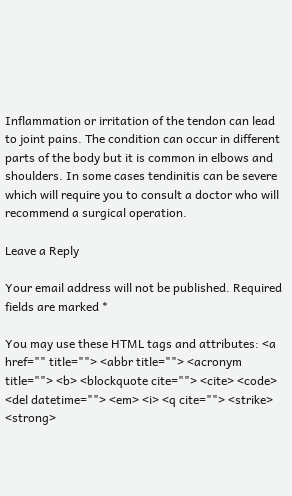Inflammation or irritation of the tendon can lead to joint pains. The condition can occur in different parts of the body but it is common in elbows and shoulders. In some cases tendinitis can be severe which will require you to consult a doctor who will recommend a surgical operation.

Leave a Reply

Your email address will not be published. Required fields are marked *

You may use these HTML tags and attributes: <a href="" title=""> <abbr title=""> <acronym title=""> <b> <blockquote cite=""> <cite> <code> <del datetime=""> <em> <i> <q cite=""> <strike> <strong>